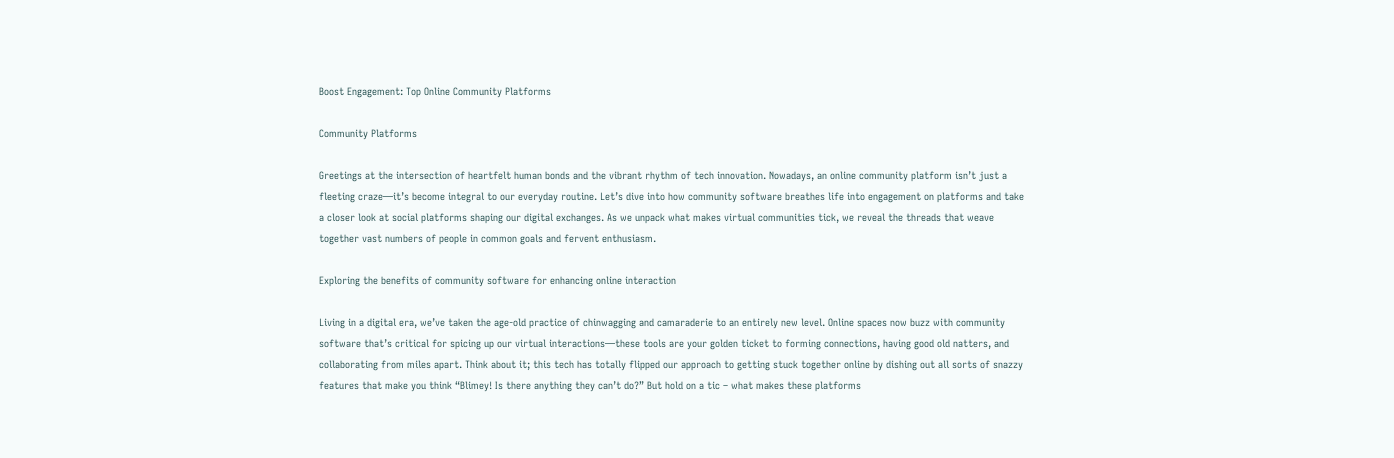Boost Engagement: Top Online Community Platforms

Community Platforms

Greetings at the intersection of heartfelt human bonds and the vibrant rhythm of tech innovation. Nowadays, an online community platform isn’t just a fleeting craze—it’s become integral to our everyday routine. Let’s dive into how community software breathes life into engagement on platforms and take a closer look at social platforms shaping our digital exchanges. As we unpack what makes virtual communities tick, we reveal the threads that weave together vast numbers of people in common goals and fervent enthusiasm.

Exploring the benefits of community software for enhancing online interaction

Living in a digital era, we’ve taken the age-old practice of chinwagging and camaraderie to an entirely new level. Online spaces now buzz with community software that’s critical for spicing up our virtual interactions—these tools are your golden ticket to forming connections, having good old natters, and collaborating from miles apart. Think about it; this tech has totally flipped our approach to getting stuck together online by dishing out all sorts of snazzy features that make you think “Blimey! Is there anything they can’t do?” But hold on a tic – what makes these platforms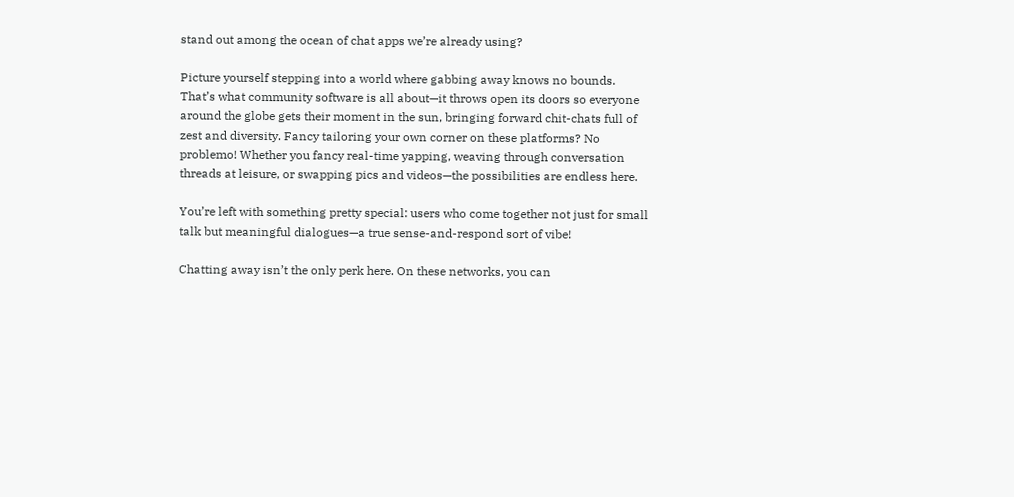stand out among the ocean of chat apps we’re already using?

Picture yourself stepping into a world where gabbing away knows no bounds. That’s what community software is all about—it throws open its doors so everyone around the globe gets their moment in the sun, bringing forward chit-chats full of zest and diversity. Fancy tailoring your own corner on these platforms? No problemo! Whether you fancy real-time yapping, weaving through conversation threads at leisure, or swapping pics and videos—the possibilities are endless here.

You’re left with something pretty special: users who come together not just for small talk but meaningful dialogues—a true sense-and-respond sort of vibe!

Chatting away isn’t the only perk here. On these networks, you can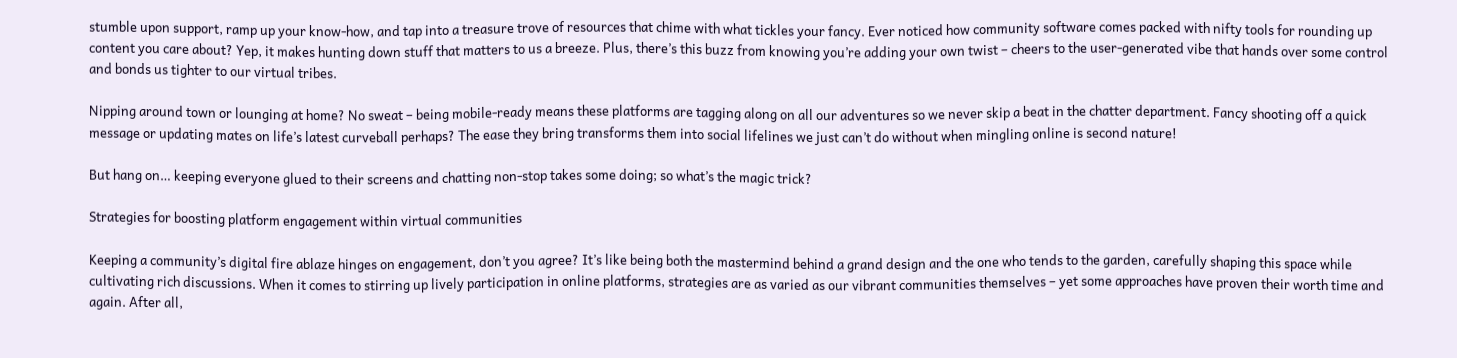stumble upon support, ramp up your know-how, and tap into a treasure trove of resources that chime with what tickles your fancy. Ever noticed how community software comes packed with nifty tools for rounding up content you care about? Yep, it makes hunting down stuff that matters to us a breeze. Plus, there’s this buzz from knowing you’re adding your own twist – cheers to the user-generated vibe that hands over some control and bonds us tighter to our virtual tribes.

Nipping around town or lounging at home? No sweat – being mobile-ready means these platforms are tagging along on all our adventures so we never skip a beat in the chatter department. Fancy shooting off a quick message or updating mates on life’s latest curveball perhaps? The ease they bring transforms them into social lifelines we just can’t do without when mingling online is second nature!

But hang on… keeping everyone glued to their screens and chatting non-stop takes some doing; so what’s the magic trick?

Strategies for boosting platform engagement within virtual communities

Keeping a community’s digital fire ablaze hinges on engagement, don’t you agree? It’s like being both the mastermind behind a grand design and the one who tends to the garden, carefully shaping this space while cultivating rich discussions. When it comes to stirring up lively participation in online platforms, strategies are as varied as our vibrant communities themselves – yet some approaches have proven their worth time and again. After all,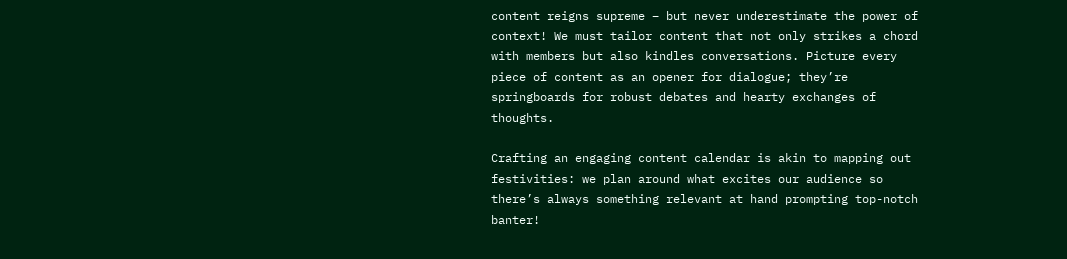content reigns supreme – but never underestimate the power of context! We must tailor content that not only strikes a chord with members but also kindles conversations. Picture every piece of content as an opener for dialogue; they’re springboards for robust debates and hearty exchanges of thoughts.

Crafting an engaging content calendar is akin to mapping out festivities: we plan around what excites our audience so there’s always something relevant at hand prompting top-notch banter!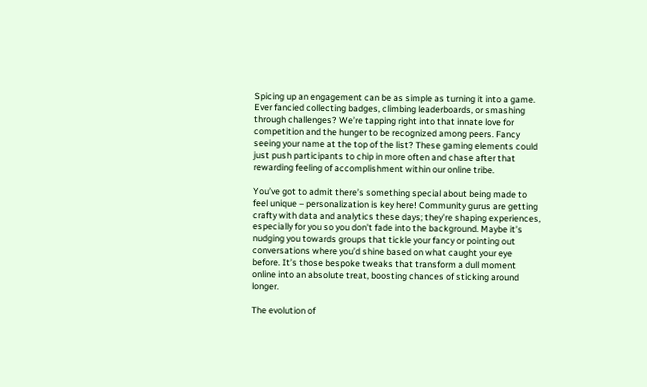Spicing up an engagement can be as simple as turning it into a game. Ever fancied collecting badges, climbing leaderboards, or smashing through challenges? We’re tapping right into that innate love for competition and the hunger to be recognized among peers. Fancy seeing your name at the top of the list? These gaming elements could just push participants to chip in more often and chase after that rewarding feeling of accomplishment within our online tribe.

You’ve got to admit there’s something special about being made to feel unique – personalization is key here! Community gurus are getting crafty with data and analytics these days; they’re shaping experiences, especially for you so you don’t fade into the background. Maybe it’s nudging you towards groups that tickle your fancy or pointing out conversations where you’d shine based on what caught your eye before. It’s those bespoke tweaks that transform a dull moment online into an absolute treat, boosting chances of sticking around longer.

The evolution of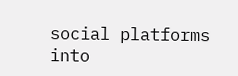social platforms into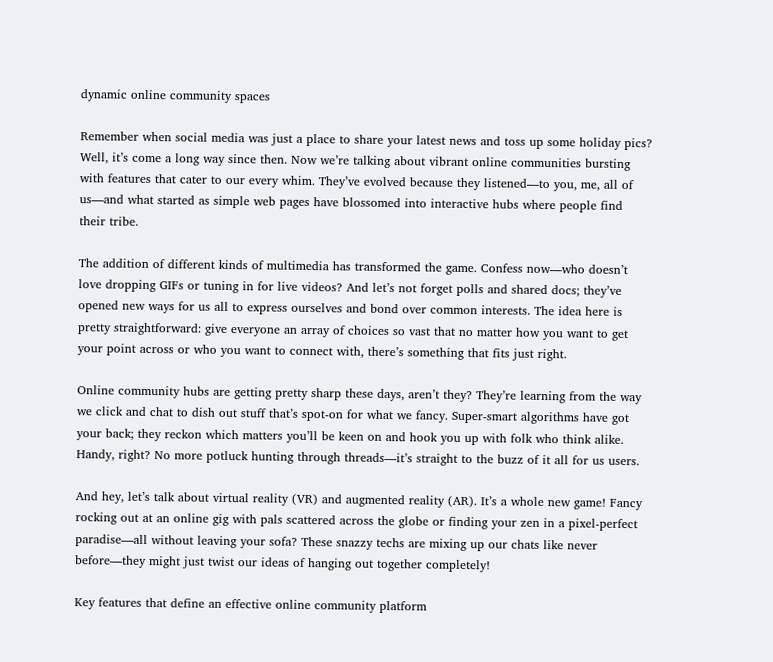dynamic online community spaces

Remember when social media was just a place to share your latest news and toss up some holiday pics? Well, it’s come a long way since then. Now we’re talking about vibrant online communities bursting with features that cater to our every whim. They’ve evolved because they listened—to you, me, all of us—and what started as simple web pages have blossomed into interactive hubs where people find their tribe.

The addition of different kinds of multimedia has transformed the game. Confess now—who doesn’t love dropping GIFs or tuning in for live videos? And let’s not forget polls and shared docs; they’ve opened new ways for us all to express ourselves and bond over common interests. The idea here is pretty straightforward: give everyone an array of choices so vast that no matter how you want to get your point across or who you want to connect with, there’s something that fits just right.

Online community hubs are getting pretty sharp these days, aren’t they? They’re learning from the way we click and chat to dish out stuff that’s spot-on for what we fancy. Super-smart algorithms have got your back; they reckon which matters you’ll be keen on and hook you up with folk who think alike. Handy, right? No more potluck hunting through threads—it’s straight to the buzz of it all for us users.

And hey, let’s talk about virtual reality (VR) and augmented reality (AR). It’s a whole new game! Fancy rocking out at an online gig with pals scattered across the globe or finding your zen in a pixel-perfect paradise—all without leaving your sofa? These snazzy techs are mixing up our chats like never before—they might just twist our ideas of hanging out together completely!

Key features that define an effective online community platform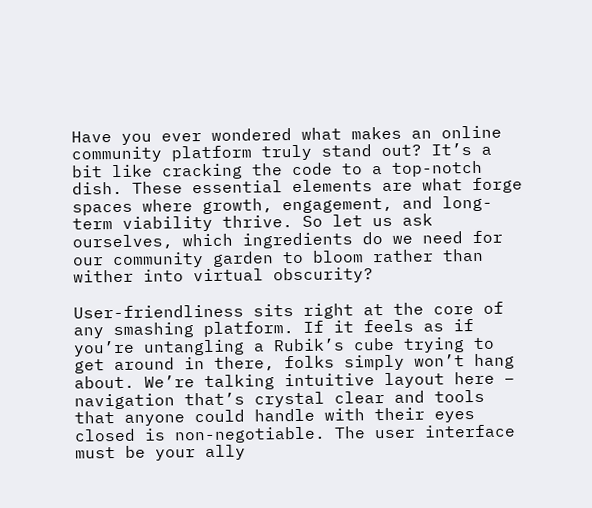Have you ever wondered what makes an online community platform truly stand out? It’s a bit like cracking the code to a top-notch dish. These essential elements are what forge spaces where growth, engagement, and long-term viability thrive. So let us ask ourselves, which ingredients do we need for our community garden to bloom rather than wither into virtual obscurity?

User-friendliness sits right at the core of any smashing platform. If it feels as if you’re untangling a Rubik’s cube trying to get around in there, folks simply won’t hang about. We’re talking intuitive layout here – navigation that’s crystal clear and tools that anyone could handle with their eyes closed is non-negotiable. The user interface must be your ally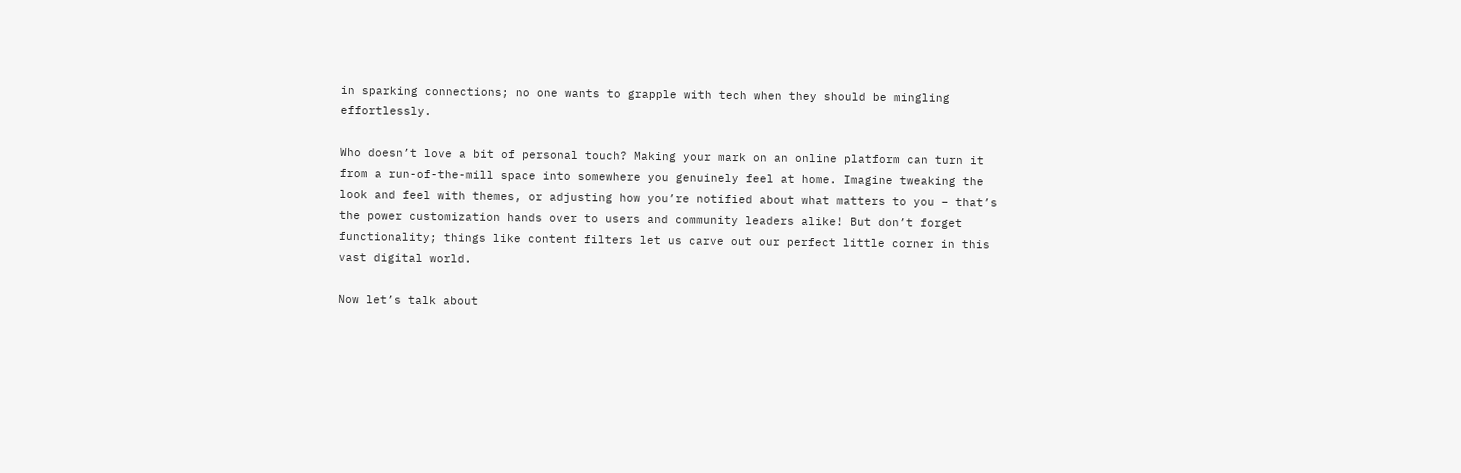in sparking connections; no one wants to grapple with tech when they should be mingling effortlessly.

Who doesn’t love a bit of personal touch? Making your mark on an online platform can turn it from a run-of-the-mill space into somewhere you genuinely feel at home. Imagine tweaking the look and feel with themes, or adjusting how you’re notified about what matters to you – that’s the power customization hands over to users and community leaders alike! But don’t forget functionality; things like content filters let us carve out our perfect little corner in this vast digital world.

Now let’s talk about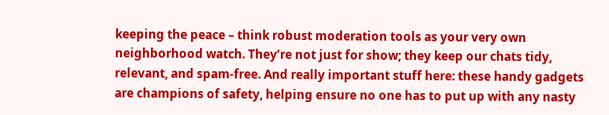keeping the peace – think robust moderation tools as your very own neighborhood watch. They’re not just for show; they keep our chats tidy, relevant, and spam-free. And really important stuff here: these handy gadgets are champions of safety, helping ensure no one has to put up with any nasty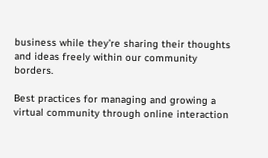business while they’re sharing their thoughts and ideas freely within our community borders.

Best practices for managing and growing a virtual community through online interaction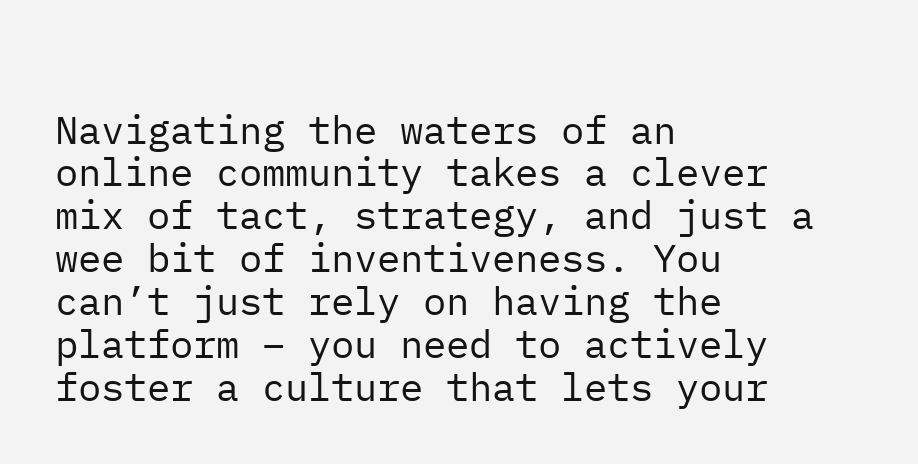Navigating the waters of an online community takes a clever mix of tact, strategy, and just a wee bit of inventiveness. You can’t just rely on having the platform – you need to actively foster a culture that lets your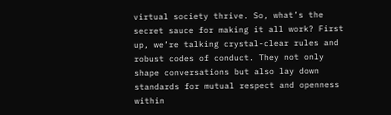virtual society thrive. So, what’s the secret sauce for making it all work? First up, we’re talking crystal-clear rules and robust codes of conduct. They not only shape conversations but also lay down standards for mutual respect and openness within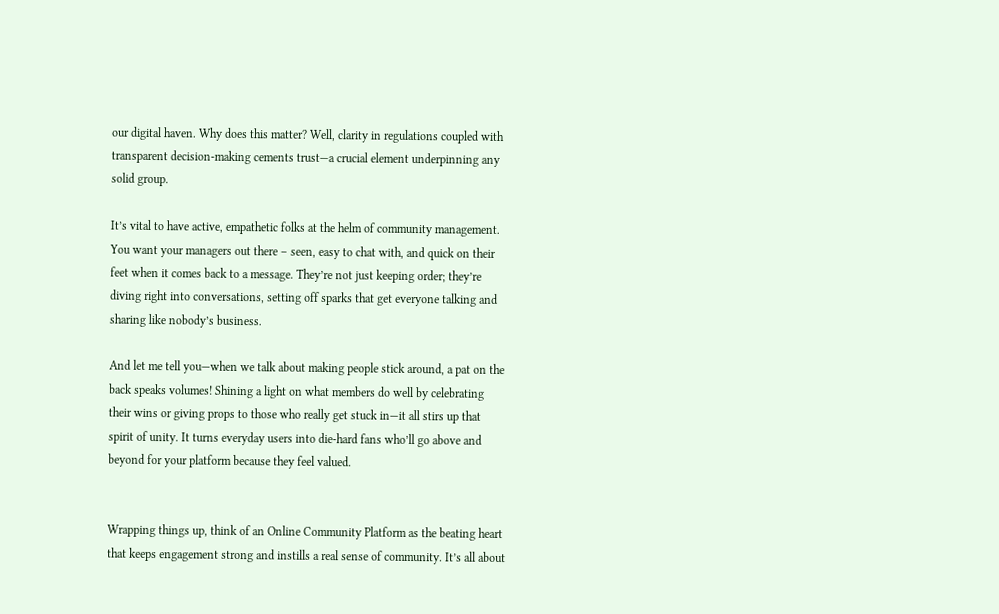our digital haven. Why does this matter? Well, clarity in regulations coupled with transparent decision-making cements trust—a crucial element underpinning any solid group.

It’s vital to have active, empathetic folks at the helm of community management. You want your managers out there – seen, easy to chat with, and quick on their feet when it comes back to a message. They’re not just keeping order; they’re diving right into conversations, setting off sparks that get everyone talking and sharing like nobody’s business.

And let me tell you—when we talk about making people stick around, a pat on the back speaks volumes! Shining a light on what members do well by celebrating their wins or giving props to those who really get stuck in—it all stirs up that spirit of unity. It turns everyday users into die-hard fans who’ll go above and beyond for your platform because they feel valued.


Wrapping things up, think of an Online Community Platform as the beating heart that keeps engagement strong and instills a real sense of community. It’s all about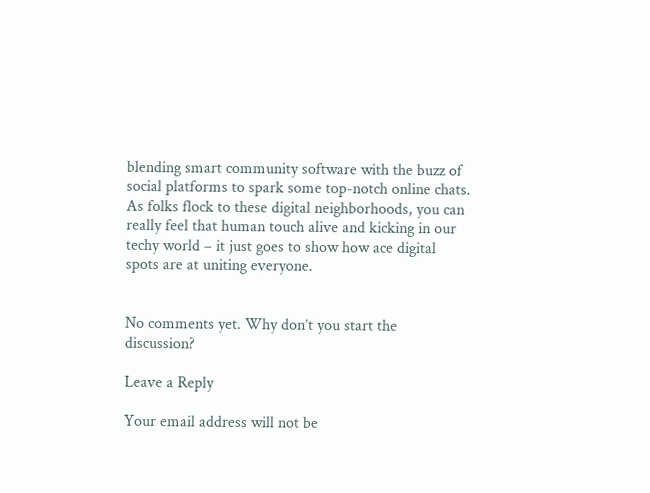blending smart community software with the buzz of social platforms to spark some top-notch online chats. As folks flock to these digital neighborhoods, you can really feel that human touch alive and kicking in our techy world – it just goes to show how ace digital spots are at uniting everyone.


No comments yet. Why don’t you start the discussion?

Leave a Reply

Your email address will not be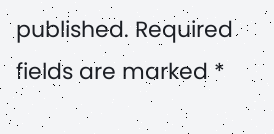published. Required fields are marked *